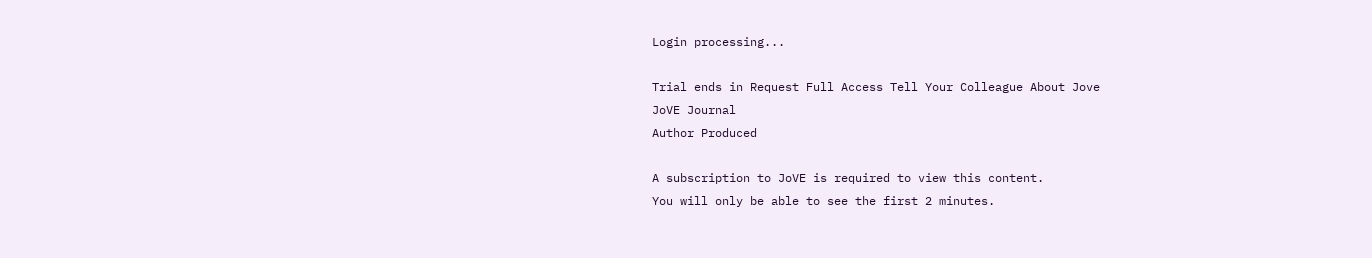Login processing...

Trial ends in Request Full Access Tell Your Colleague About Jove
JoVE Journal
Author Produced

A subscription to JoVE is required to view this content.
You will only be able to see the first 2 minutes.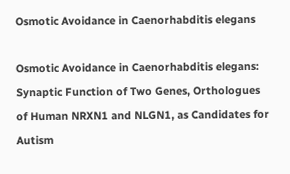Osmotic Avoidance in Caenorhabditis elegans

Osmotic Avoidance in Caenorhabditis elegans: Synaptic Function of Two Genes, Orthologues of Human NRXN1 and NLGN1, as Candidates for Autism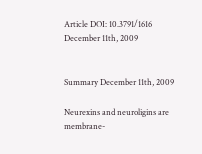Article DOI: 10.3791/1616
December 11th, 2009


Summary December 11th, 2009

Neurexins and neuroligins are membrane-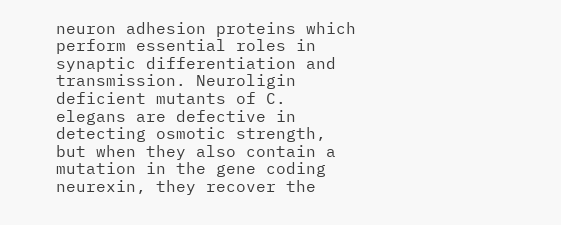neuron adhesion proteins which perform essential roles in synaptic differentiation and transmission. Neuroligin deficient mutants of C. elegans are defective in detecting osmotic strength, but when they also contain a mutation in the gene coding neurexin, they recover the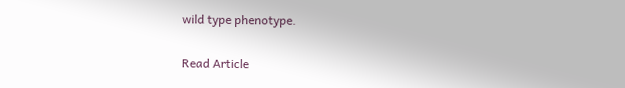wild type phenotype.

Read Article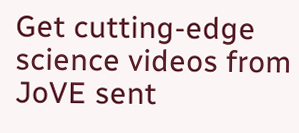Get cutting-edge science videos from JoVE sent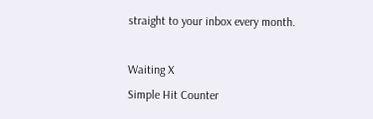straight to your inbox every month.

Waiting X
Simple Hit Counter